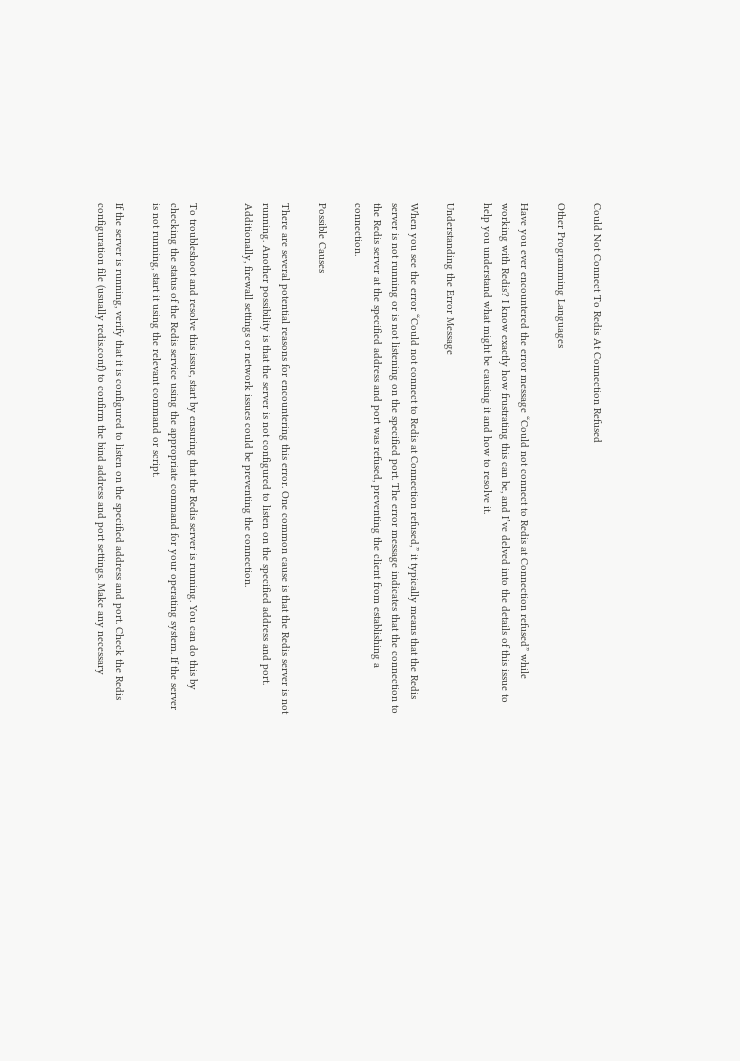Could Not Connect To Redis At Connection Refused

Other Programming Languages

Have you ever encountered the error message “Could not connect to Redis at Connection refused” while working with Redis? I know exactly how frustrating this can be, and I’ve delved into the details of this issue to help you understand what might be causing it and how to resolve it.

Understanding the Error Message

When you see the error “Could not connect to Redis at Connection refused,” it typically means that the Redis server is not running or is not listening on the specified port. The error message indicates that the connection to the Redis server at the specified address and port was refused, preventing the client from establishing a connection.

Possible Causes

There are several potential reasons for encountering this error. One common cause is that the Redis server is not running. Another possibility is that the server is not configured to listen on the specified address and port. Additionally, firewall settings or network issues could be preventing the connection.


To troubleshoot and resolve this issue, start by ensuring that the Redis server is running. You can do this by checking the status of the Redis service using the appropriate command for your operating system. If the server is not running, start it using the relevant command or script.

If the server is running, verify that it is configured to listen on the specified address and port. Check the Redis configuration file (usually redis.conf) to confirm the bind address and port settings. Make any necessary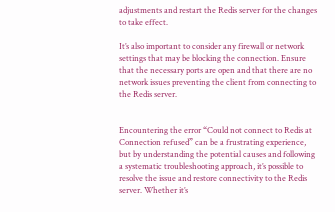adjustments and restart the Redis server for the changes to take effect.

It’s also important to consider any firewall or network settings that may be blocking the connection. Ensure that the necessary ports are open and that there are no network issues preventing the client from connecting to the Redis server.


Encountering the error “Could not connect to Redis at Connection refused” can be a frustrating experience, but by understanding the potential causes and following a systematic troubleshooting approach, it’s possible to resolve the issue and restore connectivity to the Redis server. Whether it’s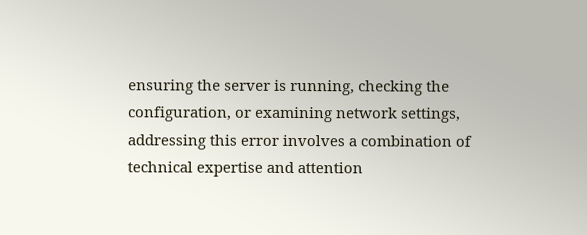ensuring the server is running, checking the configuration, or examining network settings, addressing this error involves a combination of technical expertise and attention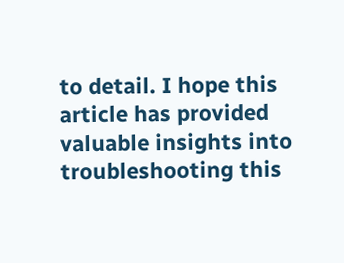to detail. I hope this article has provided valuable insights into troubleshooting this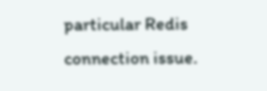particular Redis connection issue.